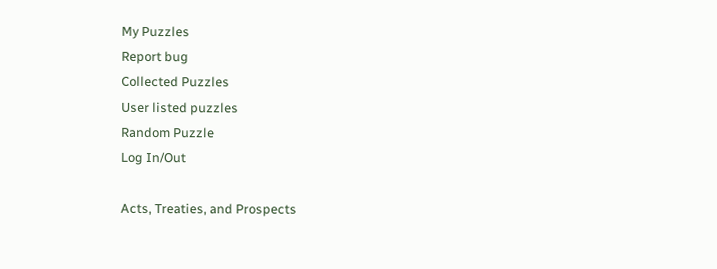My Puzzles
Report bug
Collected Puzzles
User listed puzzles
Random Puzzle
Log In/Out

Acts, Treaties, and Prospects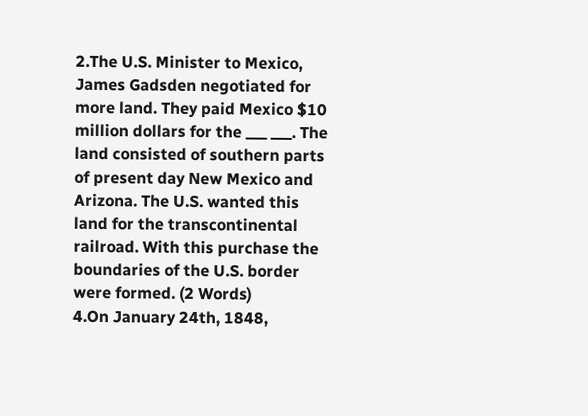2.The U.S. Minister to Mexico, James Gadsden negotiated for more land. They paid Mexico $10 million dollars for the ___ ___. The land consisted of southern parts of present day New Mexico and Arizona. The U.S. wanted this land for the transcontinental railroad. With this purchase the boundaries of the U.S. border were formed. (2 Words)
4.On January 24th, 1848,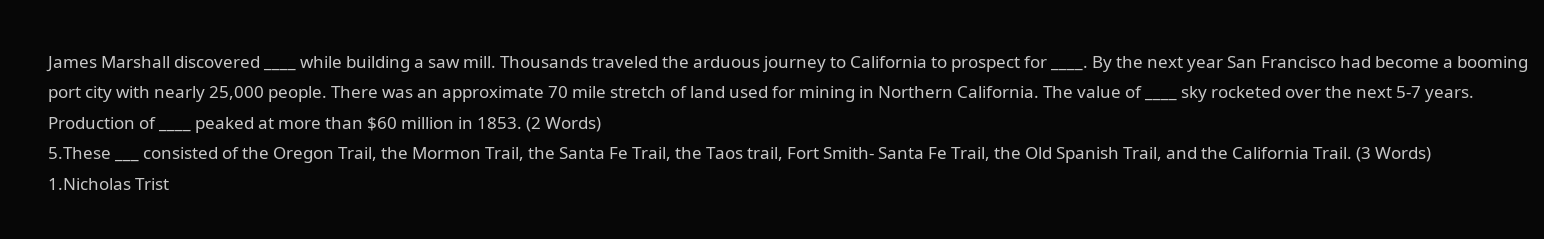James Marshall discovered ____ while building a saw mill. Thousands traveled the arduous journey to California to prospect for ____. By the next year San Francisco had become a booming port city with nearly 25,000 people. There was an approximate 70 mile stretch of land used for mining in Northern California. The value of ____ sky rocketed over the next 5-7 years. Production of ____ peaked at more than $60 million in 1853. (2 Words)
5.These ___ consisted of the Oregon Trail, the Mormon Trail, the Santa Fe Trail, the Taos trail, Fort Smith- Santa Fe Trail, the Old Spanish Trail, and the California Trail. (3 Words)
1.Nicholas Trist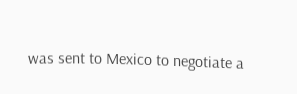was sent to Mexico to negotiate a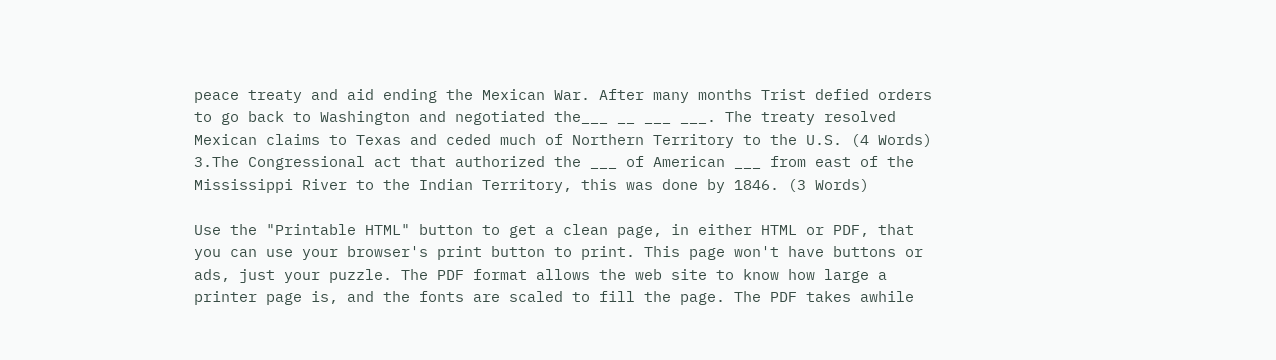peace treaty and aid ending the Mexican War. After many months Trist defied orders to go back to Washington and negotiated the___ __ ___ ___. The treaty resolved Mexican claims to Texas and ceded much of Northern Territory to the U.S. (4 Words)
3.The Congressional act that authorized the ___ of American ___ from east of the Mississippi River to the Indian Territory, this was done by 1846. (3 Words)

Use the "Printable HTML" button to get a clean page, in either HTML or PDF, that you can use your browser's print button to print. This page won't have buttons or ads, just your puzzle. The PDF format allows the web site to know how large a printer page is, and the fonts are scaled to fill the page. The PDF takes awhile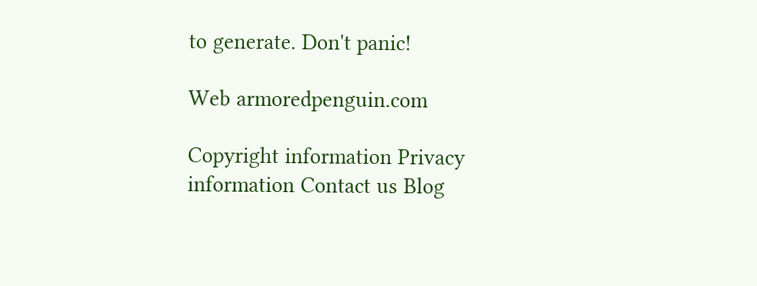to generate. Don't panic!

Web armoredpenguin.com

Copyright information Privacy information Contact us Blog